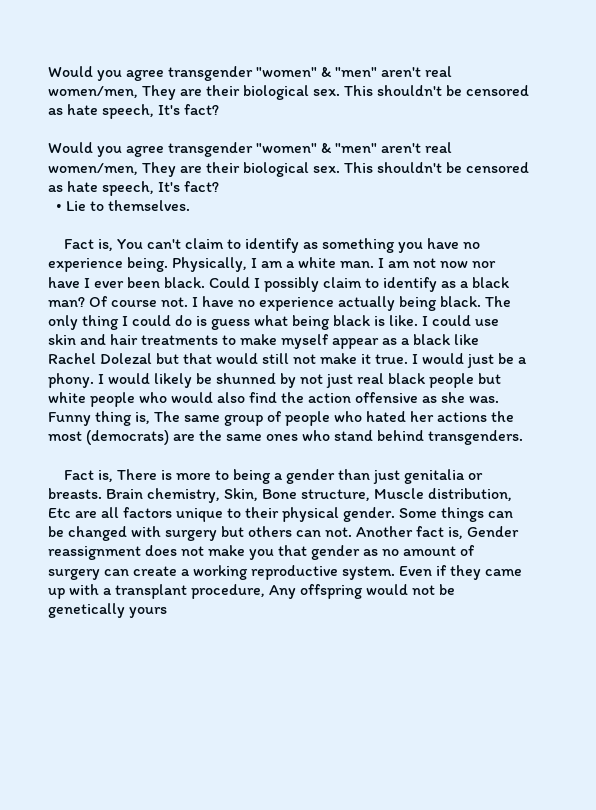Would you agree transgender "women" & "men" aren't real women/men, They are their biological sex. This shouldn't be censored as hate speech, It's fact?

Would you agree transgender "women" & "men" aren't real women/men, They are their biological sex. This shouldn't be censored as hate speech, It's fact?
  • Lie to themselves.

    Fact is, You can't claim to identify as something you have no experience being. Physically, I am a white man. I am not now nor have I ever been black. Could I possibly claim to identify as a black man? Of course not. I have no experience actually being black. The only thing I could do is guess what being black is like. I could use skin and hair treatments to make myself appear as a black like Rachel Dolezal but that would still not make it true. I would just be a phony. I would likely be shunned by not just real black people but white people who would also find the action offensive as she was. Funny thing is, The same group of people who hated her actions the most (democrats) are the same ones who stand behind transgenders.

    Fact is, There is more to being a gender than just genitalia or breasts. Brain chemistry, Skin, Bone structure, Muscle distribution, Etc are all factors unique to their physical gender. Some things can be changed with surgery but others can not. Another fact is, Gender reassignment does not make you that gender as no amount of surgery can create a working reproductive system. Even if they came up with a transplant procedure, Any offspring would not be genetically yours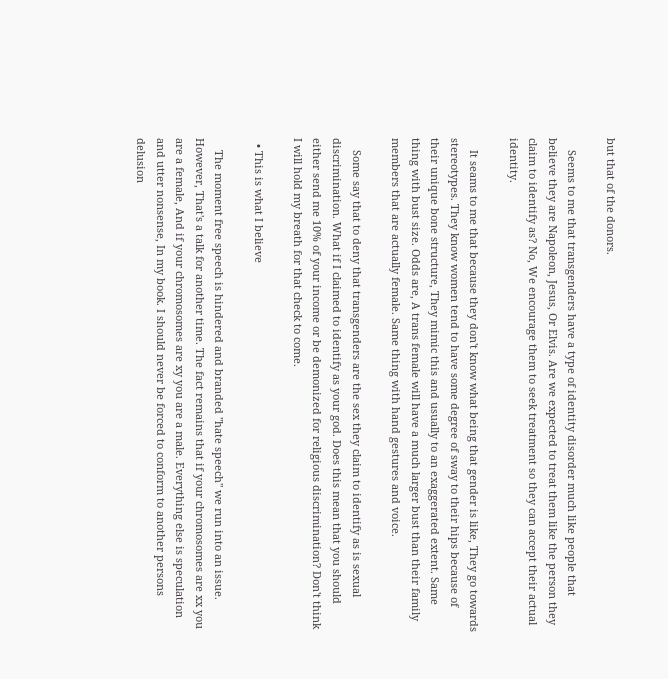but that of the donors.

    Seems to me that transgenders have a type of identity disorder much like people that believe they are Napoleon, Jesus, Or Elvis. Are we expected to treat them like the person they claim to identify as? No, We encourage them to seek treatment so they can accept their actual identity.

    It seams to me that because they don't know what being that gender is like, They go towards stereotypes. They know women tend to have some degree of sway to their hips because of their unique bone structure, They mimic this and usually to an exaggerated extent. Same thing with bust size. Odds are, A trans female will have a much larger bust than their family members that are actually female. Same thing with hand gestures and voice.

    Some say that to deny that transgenders are the sex they claim to identify as is sexual discrimination. What if I claimed to identify as your god. Does this mean that you should either send me 10% of your income or be demonized for religious discrimination? Don't think I will hold my breath for that check to come.

  • This is what I believe

    The moment free speech is hindered and branded "hate speech" we run into an issue. However, That's a talk for another time. The fact remains that if your chromosomes are xx you are a female, And if your chromosomes are xy you are a male. Everything else is speculation and utter nonsense, In my book. I should never be forced to conform to another persons delusion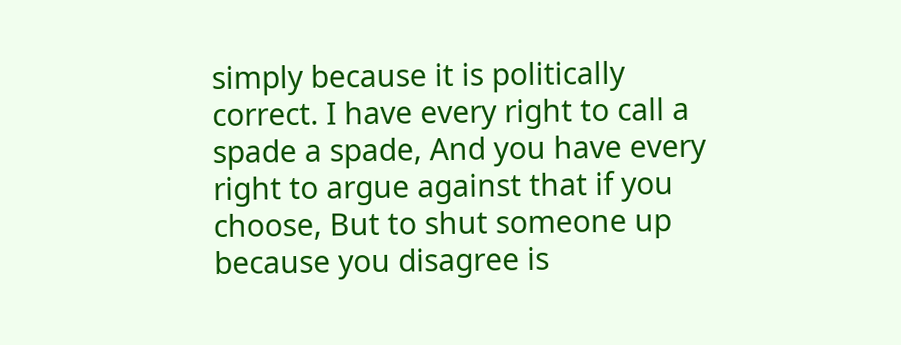simply because it is politically correct. I have every right to call a spade a spade, And you have every right to argue against that if you choose, But to shut someone up because you disagree is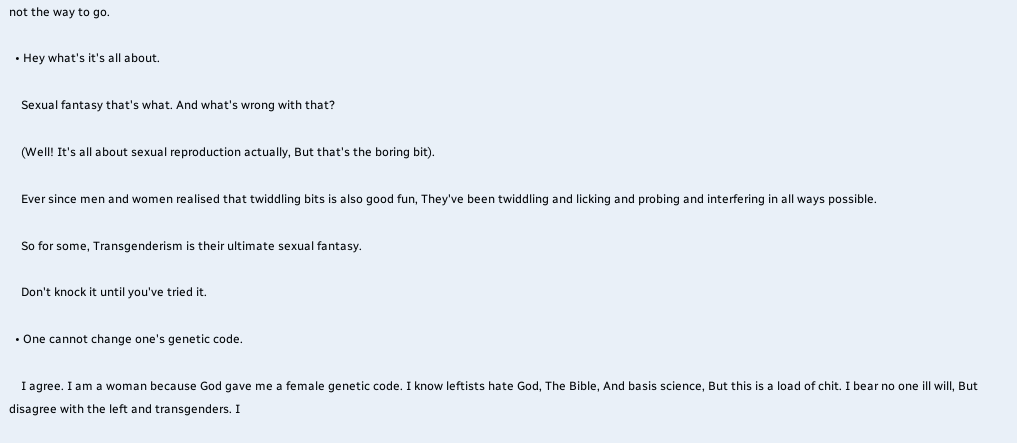not the way to go.

  • Hey what's it's all about.

    Sexual fantasy that's what. And what's wrong with that?

    (Well! It's all about sexual reproduction actually, But that's the boring bit).

    Ever since men and women realised that twiddling bits is also good fun, They've been twiddling and licking and probing and interfering in all ways possible.

    So for some, Transgenderism is their ultimate sexual fantasy.

    Don't knock it until you've tried it.

  • One cannot change one's genetic code.

    I agree. I am a woman because God gave me a female genetic code. I know leftists hate God, The Bible, And basis science, But this is a load of chit. I bear no one ill will, But disagree with the left and transgenders. I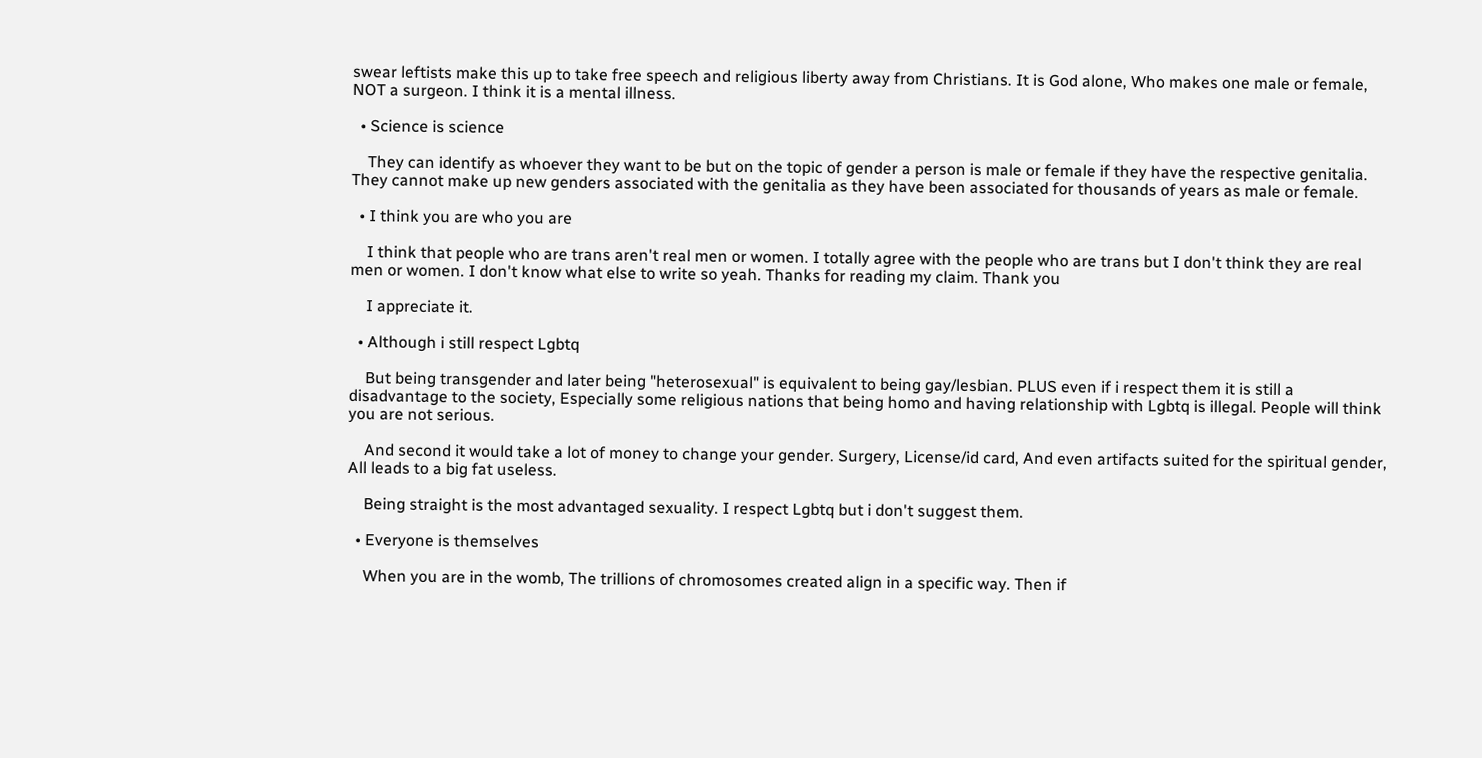swear leftists make this up to take free speech and religious liberty away from Christians. It is God alone, Who makes one male or female, NOT a surgeon. I think it is a mental illness.

  • Science is science

    They can identify as whoever they want to be but on the topic of gender a person is male or female if they have the respective genitalia. They cannot make up new genders associated with the genitalia as they have been associated for thousands of years as male or female.

  • I think you are who you are

    I think that people who are trans aren't real men or women. I totally agree with the people who are trans but I don't think they are real men or women. I don't know what else to write so yeah. Thanks for reading my claim. Thank you

    I appreciate it.

  • Although i still respect Lgbtq

    But being transgender and later being "heterosexual" is equivalent to being gay/lesbian. PLUS even if i respect them it is still a disadvantage to the society, Especially some religious nations that being homo and having relationship with Lgbtq is illegal. People will think you are not serious.

    And second it would take a lot of money to change your gender. Surgery, License/id card, And even artifacts suited for the spiritual gender, All leads to a big fat useless.

    Being straight is the most advantaged sexuality. I respect Lgbtq but i don't suggest them.

  • Everyone is themselves

    When you are in the womb, The trillions of chromosomes created align in a specific way. Then if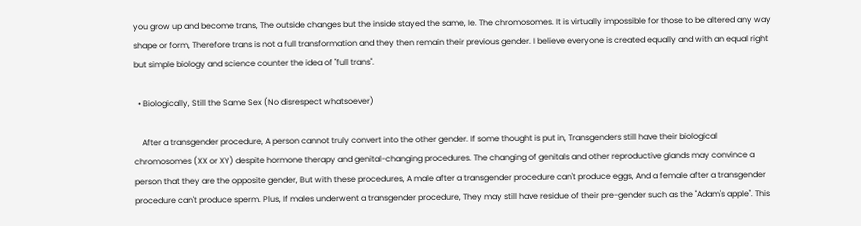you grow up and become trans, The outside changes but the inside stayed the same, Ie. The chromosomes. It is virtually impossible for those to be altered any way shape or form, Therefore trans is not a full transformation and they then remain their previous gender. I believe everyone is created equally and with an equal right but simple biology and science counter the idea of "full trans".

  • Biologically, Still the Same Sex (No disrespect whatsoever)

    After a transgender procedure, A person cannot truly convert into the other gender. If some thought is put in, Transgenders still have their biological chromosomes (XX or XY) despite hormone therapy and genital-changing procedures. The changing of genitals and other reproductive glands may convince a person that they are the opposite gender, But with these procedures, A male after a transgender procedure can't produce eggs, And a female after a transgender procedure can't produce sperm. Plus, If males underwent a transgender procedure, They may still have residue of their pre-gender such as the "Adam's apple". This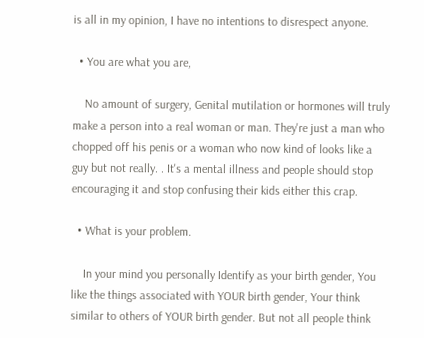is all in my opinion, I have no intentions to disrespect anyone.

  • You are what you are,

    No amount of surgery, Genital mutilation or hormones will truly make a person into a real woman or man. They're just a man who chopped off his penis or a woman who now kind of looks like a guy but not really. . It's a mental illness and people should stop encouraging it and stop confusing their kids either this crap.

  • What is your problem.

    In your mind you personally Identify as your birth gender, You like the things associated with YOUR birth gender, Your think similar to others of YOUR birth gender. But not all people think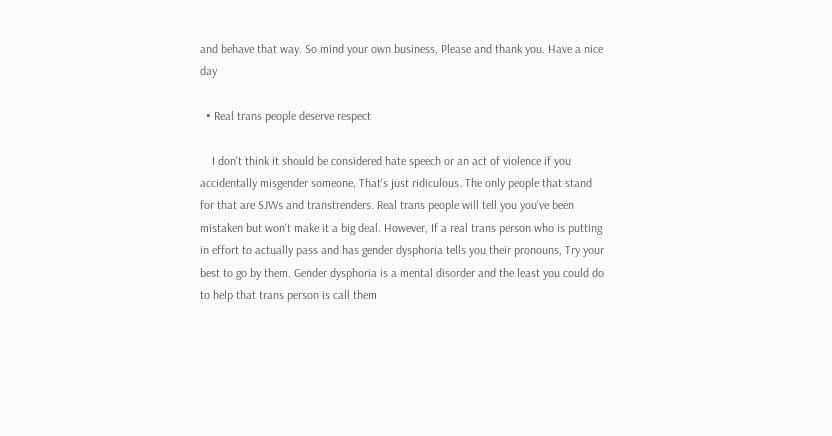and behave that way. So mind your own business, Please and thank you. Have a nice day

  • Real trans people deserve respect

    I don't think it should be considered hate speech or an act of violence if you accidentally misgender someone, That's just ridiculous. The only people that stand for that are SJWs and transtrenders. Real trans people will tell you you've been mistaken but won't make it a big deal. However, If a real trans person who is putting in effort to actually pass and has gender dysphoria tells you their pronouns, Try your best to go by them. Gender dysphoria is a mental disorder and the least you could do to help that trans person is call them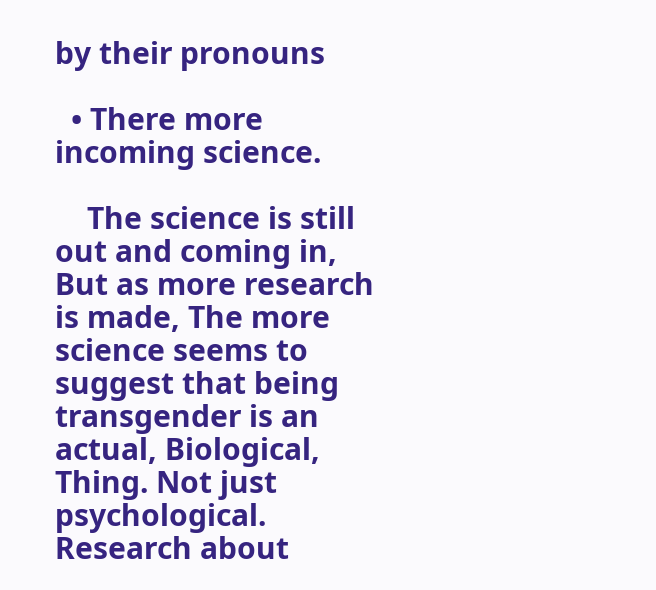by their pronouns

  • There more incoming science.

    The science is still out and coming in, But as more research is made, The more science seems to suggest that being transgender is an actual, Biological, Thing. Not just psychological. Research about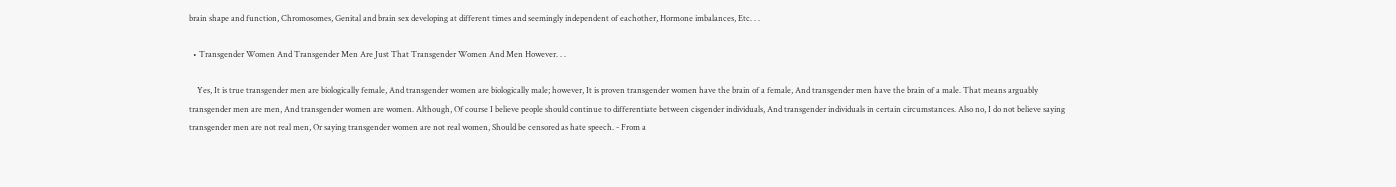brain shape and function, Chromosomes, Genital and brain sex developing at different times and seemingly independent of eachother, Hormone imbalances, Etc. . .

  • Transgender Women And Transgender Men Are Just That Transgender Women And Men However. . .

    Yes, It is true transgender men are biologically female, And transgender women are biologically male; however, It is proven transgender women have the brain of a female, And transgender men have the brain of a male. That means arguably transgender men are men, And transgender women are women. Although, Of course I believe people should continue to differentiate between cisgender individuals, And transgender individuals in certain circumstances. Also no, I do not believe saying transgender men are not real men, Or saying transgender women are not real women, Should be censored as hate speech. - From a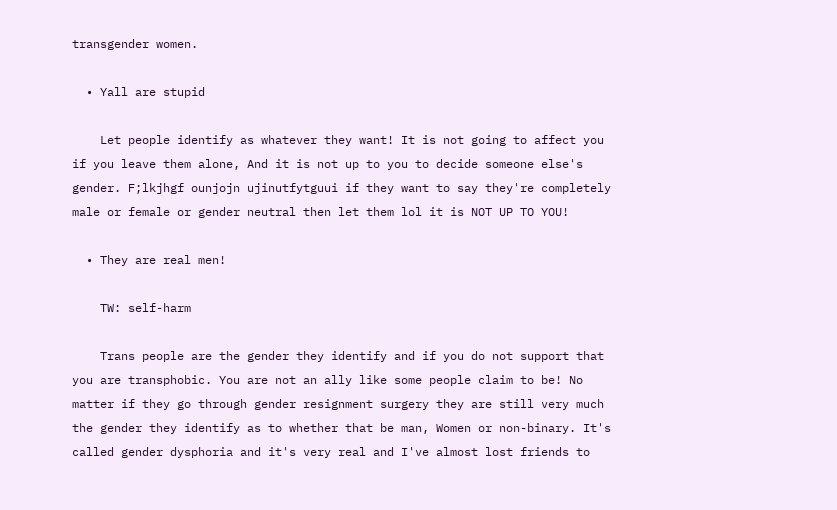transgender women.

  • Yall are stupid

    Let people identify as whatever they want! It is not going to affect you if you leave them alone, And it is not up to you to decide someone else's gender. F;lkjhgf ounjojn ujinutfytguui if they want to say they're completely male or female or gender neutral then let them lol it is NOT UP TO YOU!

  • They are real men!

    TW: self-harm

    Trans people are the gender they identify and if you do not support that you are transphobic. You are not an ally like some people claim to be! No matter if they go through gender resignment surgery they are still very much the gender they identify as to whether that be man, Women or non-binary. It's called gender dysphoria and it's very real and I've almost lost friends to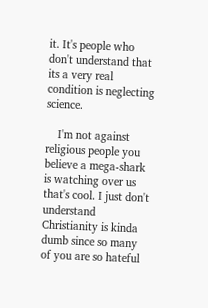it. It's people who don't understand that its a very real condition is neglecting science.

    I'm not against religious people you believe a mega-shark is watching over us that's cool. I just don't understand Christianity is kinda dumb since so many of you are so hateful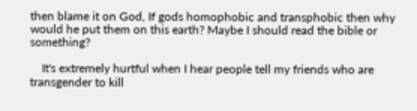then blame it on God, If gods homophobic and transphobic then why would he put them on this earth? Maybe I should read the bible or something?

    It's extremely hurtful when I hear people tell my friends who are transgender to kill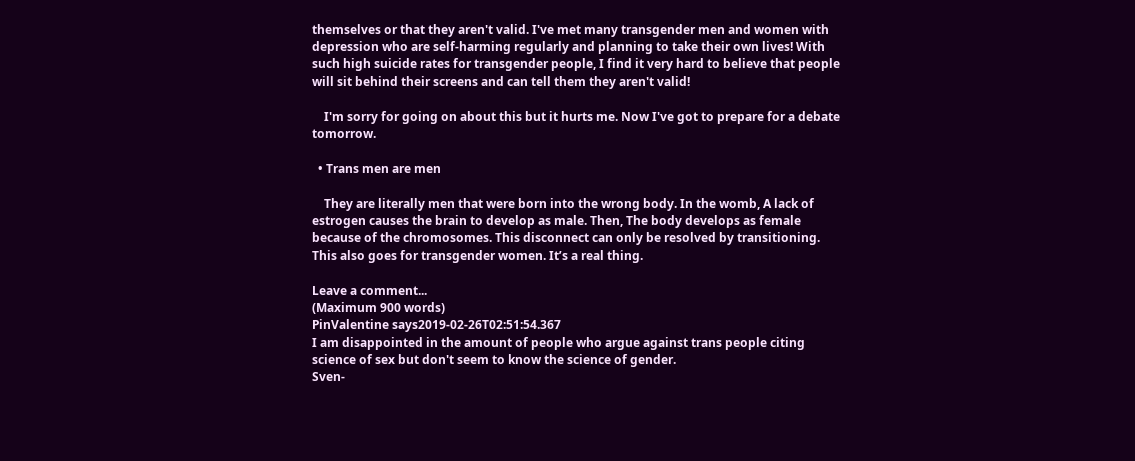themselves or that they aren't valid. I've met many transgender men and women with depression who are self-harming regularly and planning to take their own lives! With such high suicide rates for transgender people, I find it very hard to believe that people will sit behind their screens and can tell them they aren't valid!

    I'm sorry for going on about this but it hurts me. Now I've got to prepare for a debate tomorrow.

  • Trans men are men

    They are literally men that were born into the wrong body. In the womb, A lack of estrogen causes the brain to develop as male. Then, The body develops as female because of the chromosomes. This disconnect can only be resolved by transitioning. This also goes for transgender women. It’s a real thing.

Leave a comment...
(Maximum 900 words)
PinValentine says2019-02-26T02:51:54.367
I am disappointed in the amount of people who argue against trans people citing science of sex but don't seem to know the science of gender.
Sven-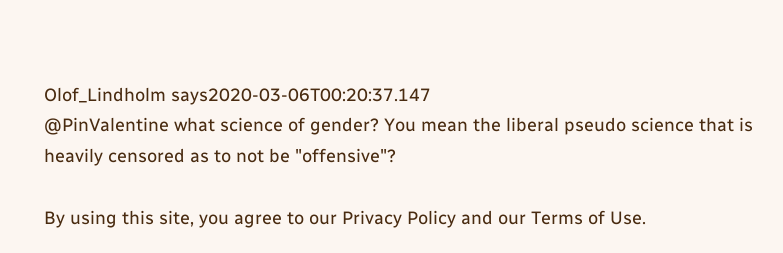Olof_Lindholm says2020-03-06T00:20:37.147
@PinValentine what science of gender? You mean the liberal pseudo science that is heavily censored as to not be "offensive"?

By using this site, you agree to our Privacy Policy and our Terms of Use.